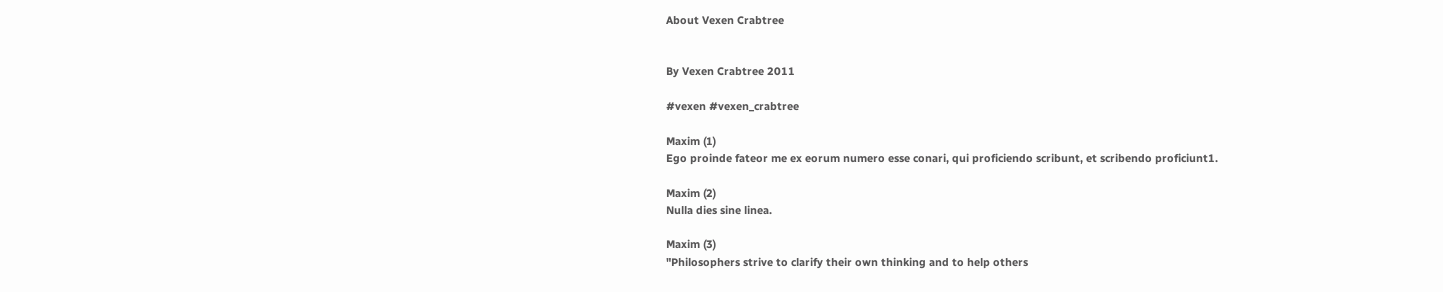About Vexen Crabtree


By Vexen Crabtree 2011

#vexen #vexen_crabtree

Maxim (1)
Ego proinde fateor me ex eorum numero esse conari, qui proficiendo scribunt, et scribendo proficiunt1.

Maxim (2)
Nulla dies sine linea.

Maxim (3)
"Philosophers strive to clarify their own thinking and to help others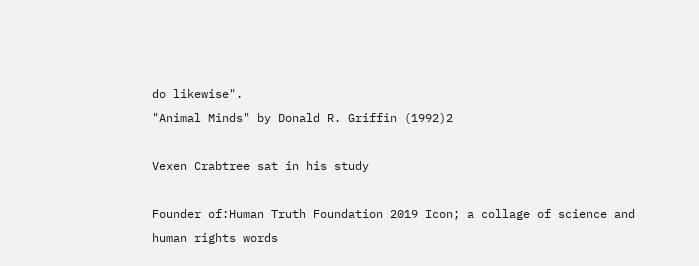do likewise".
"Animal Minds" by Donald R. Griffin (1992)2

Vexen Crabtree sat in his study

Founder of:Human Truth Foundation 2019 Icon; a collage of science and human rights words